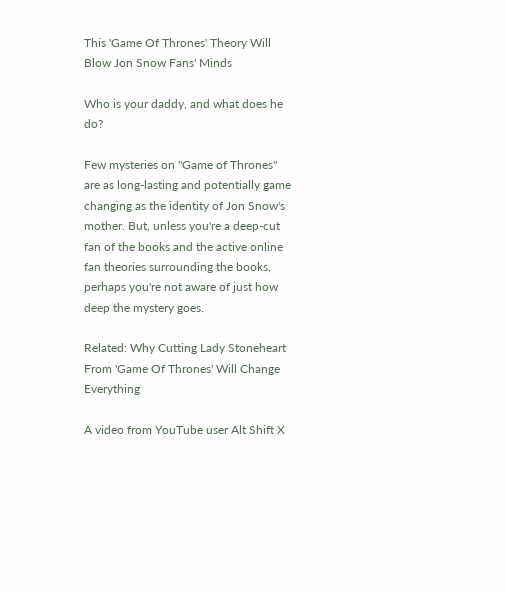This 'Game Of Thrones' Theory Will Blow Jon Snow Fans' Minds

Who is your daddy, and what does he do?

Few mysteries on "Game of Thrones" are as long-lasting and potentially game changing as the identity of Jon Snow's mother. But, unless you're a deep-cut fan of the books and the active online fan theories surrounding the books, perhaps you're not aware of just how deep the mystery goes.

Related: Why Cutting Lady Stoneheart From 'Game Of Thrones' Will Change Everything

A video from YouTube user Alt Shift X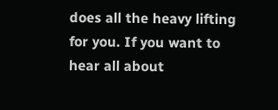does all the heavy lifting for you. If you want to hear all about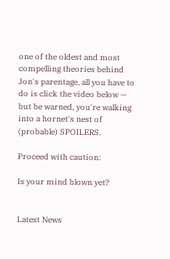one of the oldest and most compelling theories behind Jon's parentage, all you have to do is click the video below — but be warned, you're walking into a hornet's nest of (probable) SPOILERS.

Proceed with caution:

Is your mind blown yet?


Latest News